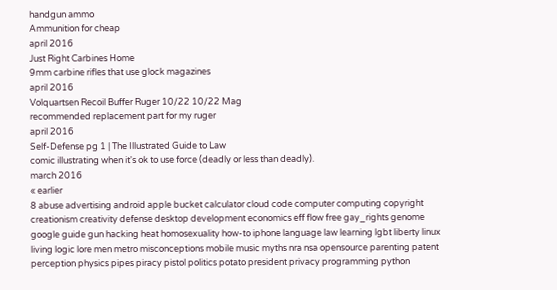handgun ammo
Ammunition for cheap
april 2016
Just Right Carbines Home
9mm carbine rifles that use glock magazines
april 2016
Volquartsen Recoil Buffer Ruger 10/22 10/22 Mag
recommended replacement part for my ruger
april 2016
Self-Defense pg 1 | The Illustrated Guide to Law
comic illustrating when it's ok to use force (deadly or less than deadly).
march 2016
« earlier
8 abuse advertising android apple bucket calculator cloud code computer computing copyright creationism creativity defense desktop development economics eff flow free gay_rights genome google guide gun hacking heat homosexuality how-to iphone language law learning lgbt liberty linux living logic lore men metro misconceptions mobile music myths nra nsa opensource parenting patent perception physics pipes piracy pistol politics potato president privacy programming python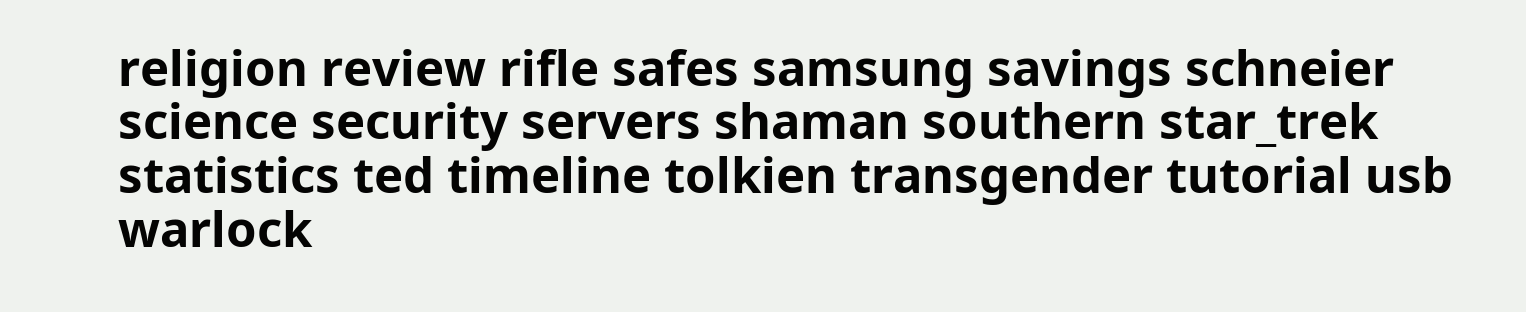religion review rifle safes samsung savings schneier science security servers shaman southern star_trek statistics ted timeline tolkien transgender tutorial usb warlock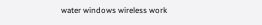water windows wireless work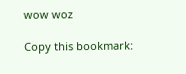wow woz

Copy this bookmark: